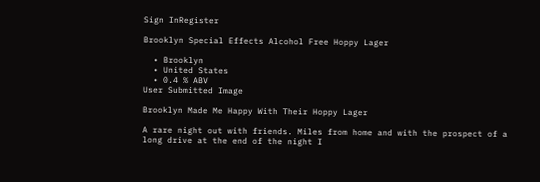Sign InRegister

Brooklyn Special Effects Alcohol Free Hoppy Lager

  • Brooklyn
  • United States
  • 0.4 % ABV
User Submitted Image

Brooklyn Made Me Happy With Their Hoppy Lager

A rare night out with friends. Miles from home and with the prospect of a long drive at the end of the night I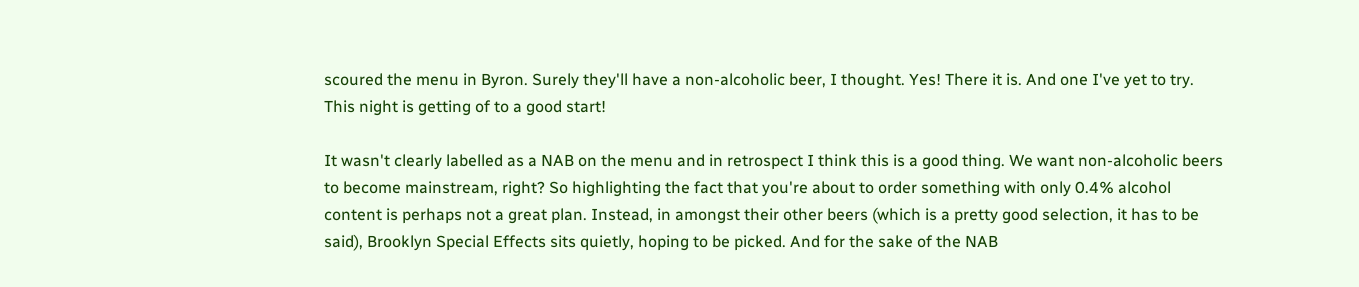scoured the menu in Byron. Surely they'll have a non-alcoholic beer, I thought. Yes! There it is. And one I've yet to try. This night is getting of to a good start!

It wasn't clearly labelled as a NAB on the menu and in retrospect I think this is a good thing. We want non-alcoholic beers to become mainstream, right? So highlighting the fact that you're about to order something with only 0.4% alcohol content is perhaps not a great plan. Instead, in amongst their other beers (which is a pretty good selection, it has to be said), Brooklyn Special Effects sits quietly, hoping to be picked. And for the sake of the NAB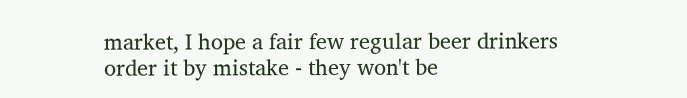market, I hope a fair few regular beer drinkers order it by mistake - they won't be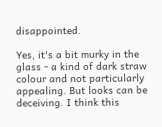disappointed.

Yes, it's a bit murky in the glass - a kind of dark straw colour and not particularly appealing. But looks can be deceiving. I think this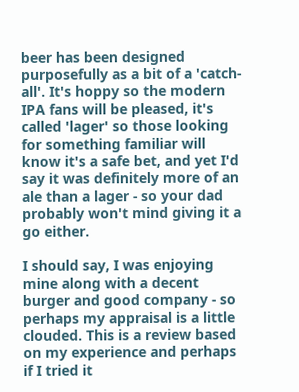beer has been designed purposefully as a bit of a 'catch-all'. It's hoppy so the modern IPA fans will be pleased, it's called 'lager' so those looking for something familiar will know it's a safe bet, and yet I'd say it was definitely more of an ale than a lager - so your dad probably won't mind giving it a go either.

I should say, I was enjoying mine along with a decent burger and good company - so perhaps my appraisal is a little clouded. This is a review based on my experience and perhaps if I tried it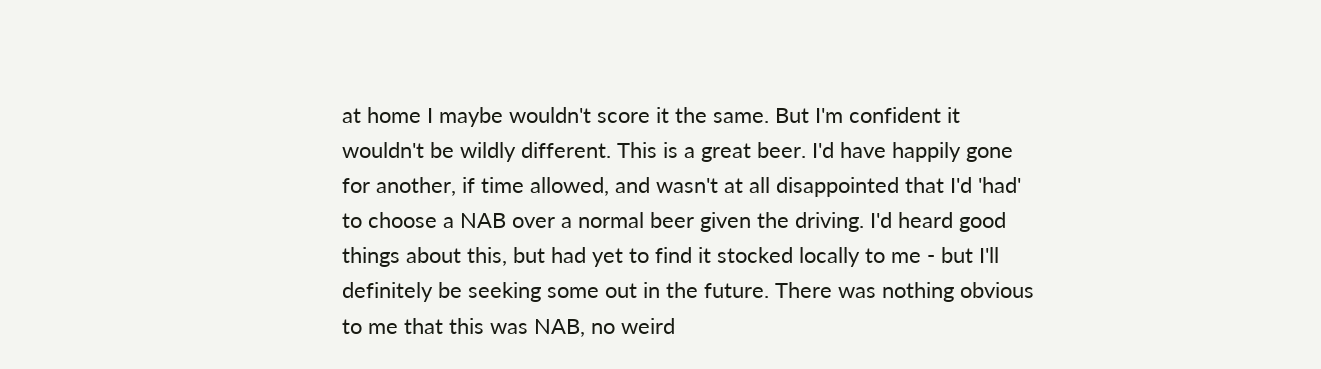at home I maybe wouldn't score it the same. But I'm confident it wouldn't be wildly different. This is a great beer. I'd have happily gone for another, if time allowed, and wasn't at all disappointed that I'd 'had' to choose a NAB over a normal beer given the driving. I'd heard good things about this, but had yet to find it stocked locally to me - but I'll definitely be seeking some out in the future. There was nothing obvious to me that this was NAB, no weird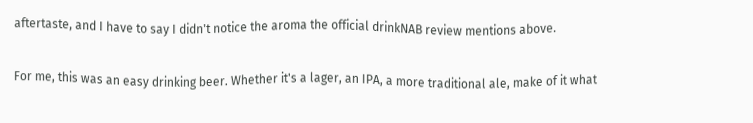aftertaste, and I have to say I didn't notice the aroma the official drinkNAB review mentions above.

For me, this was an easy drinking beer. Whether it's a lager, an IPA, a more traditional ale, make of it what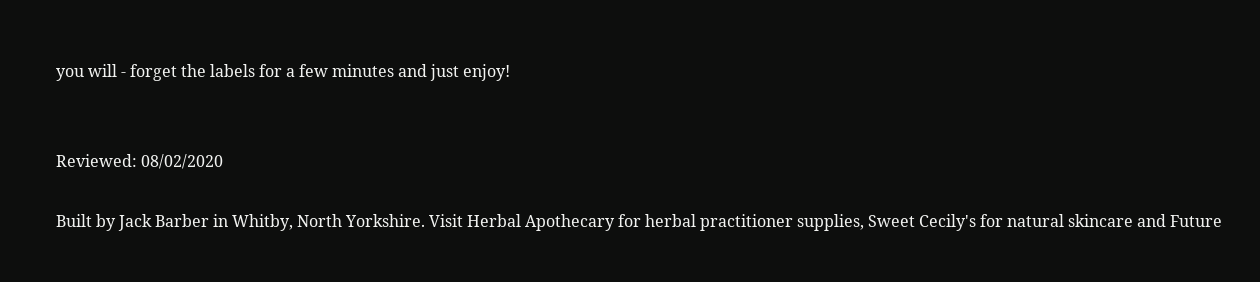you will - forget the labels for a few minutes and just enjoy!


Reviewed: 08/02/2020

Built by Jack Barber in Whitby, North Yorkshire. Visit Herbal Apothecary for herbal practitioner supplies, Sweet Cecily's for natural skincare and Future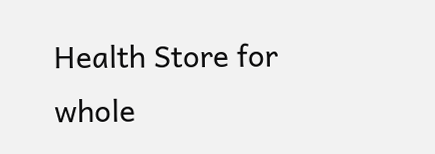Health Store for whole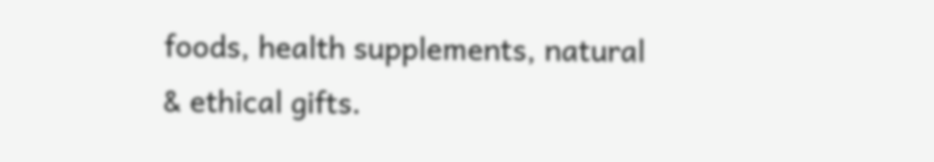foods, health supplements, natural & ethical gifts.